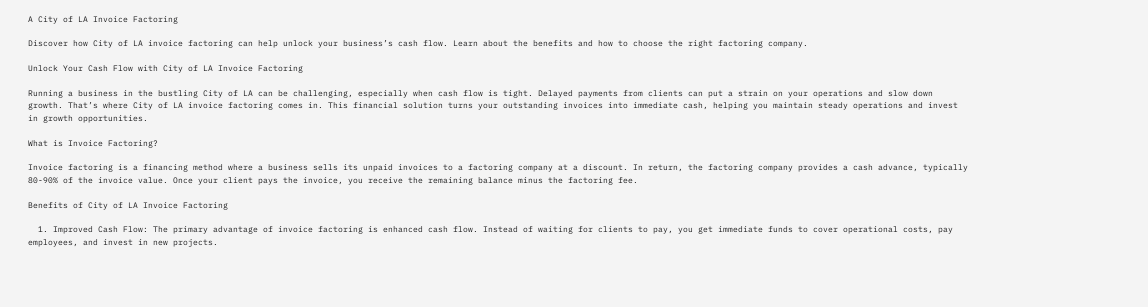A City of LA Invoice Factoring

Discover how City of LA invoice factoring can help unlock your business’s cash flow. Learn about the benefits and how to choose the right factoring company.

Unlock Your Cash Flow with City of LA Invoice Factoring

Running a business in the bustling City of LA can be challenging, especially when cash flow is tight. Delayed payments from clients can put a strain on your operations and slow down growth. That’s where City of LA invoice factoring comes in. This financial solution turns your outstanding invoices into immediate cash, helping you maintain steady operations and invest in growth opportunities.

What is Invoice Factoring?

Invoice factoring is a financing method where a business sells its unpaid invoices to a factoring company at a discount. In return, the factoring company provides a cash advance, typically 80-90% of the invoice value. Once your client pays the invoice, you receive the remaining balance minus the factoring fee.

Benefits of City of LA Invoice Factoring

  1. Improved Cash Flow: The primary advantage of invoice factoring is enhanced cash flow. Instead of waiting for clients to pay, you get immediate funds to cover operational costs, pay employees, and invest in new projects.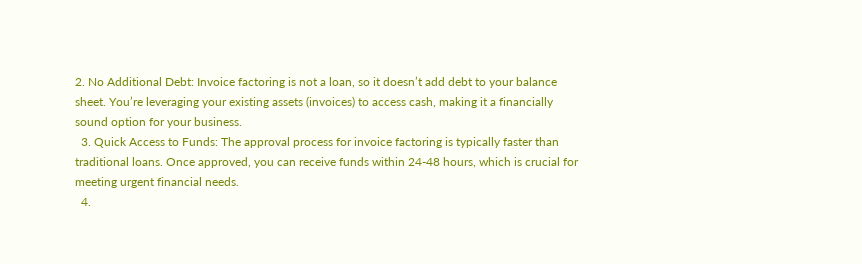2. No Additional Debt: Invoice factoring is not a loan, so it doesn’t add debt to your balance sheet. You’re leveraging your existing assets (invoices) to access cash, making it a financially sound option for your business.
  3. Quick Access to Funds: The approval process for invoice factoring is typically faster than traditional loans. Once approved, you can receive funds within 24-48 hours, which is crucial for meeting urgent financial needs.
  4.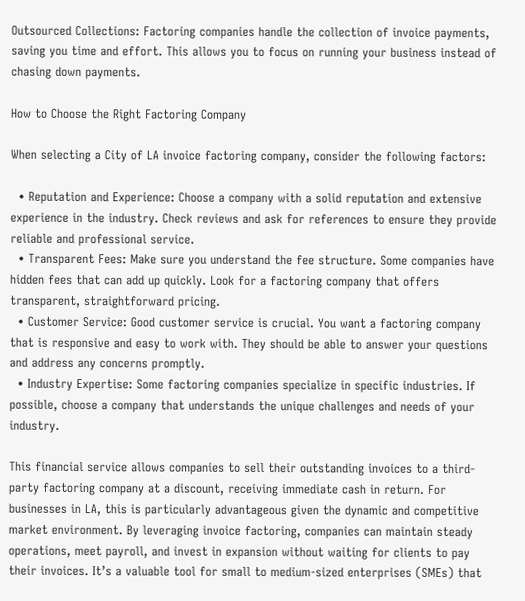Outsourced Collections: Factoring companies handle the collection of invoice payments, saving you time and effort. This allows you to focus on running your business instead of chasing down payments.

How to Choose the Right Factoring Company

When selecting a City of LA invoice factoring company, consider the following factors:

  • Reputation and Experience: Choose a company with a solid reputation and extensive experience in the industry. Check reviews and ask for references to ensure they provide reliable and professional service.
  • Transparent Fees: Make sure you understand the fee structure. Some companies have hidden fees that can add up quickly. Look for a factoring company that offers transparent, straightforward pricing.
  • Customer Service: Good customer service is crucial. You want a factoring company that is responsive and easy to work with. They should be able to answer your questions and address any concerns promptly.
  • Industry Expertise: Some factoring companies specialize in specific industries. If possible, choose a company that understands the unique challenges and needs of your industry.

This financial service allows companies to sell their outstanding invoices to a third-party factoring company at a discount, receiving immediate cash in return. For businesses in LA, this is particularly advantageous given the dynamic and competitive market environment. By leveraging invoice factoring, companies can maintain steady operations, meet payroll, and invest in expansion without waiting for clients to pay their invoices. It’s a valuable tool for small to medium-sized enterprises (SMEs) that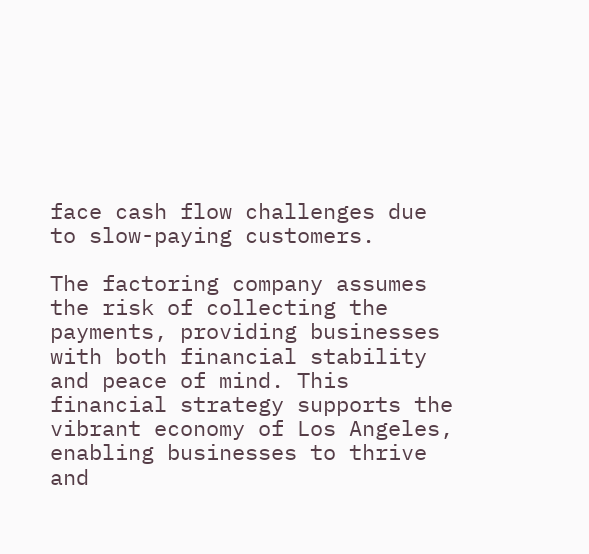face cash flow challenges due to slow-paying customers.

The factoring company assumes the risk of collecting the payments, providing businesses with both financial stability and peace of mind. This financial strategy supports the vibrant economy of Los Angeles, enabling businesses to thrive and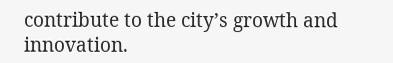contribute to the city’s growth and innovation.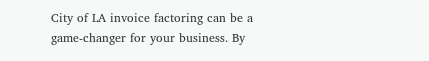City of LA invoice factoring can be a game-changer for your business. By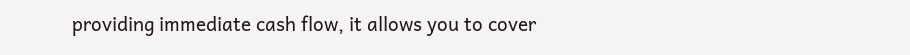providing immediate cash flow, it allows you to cover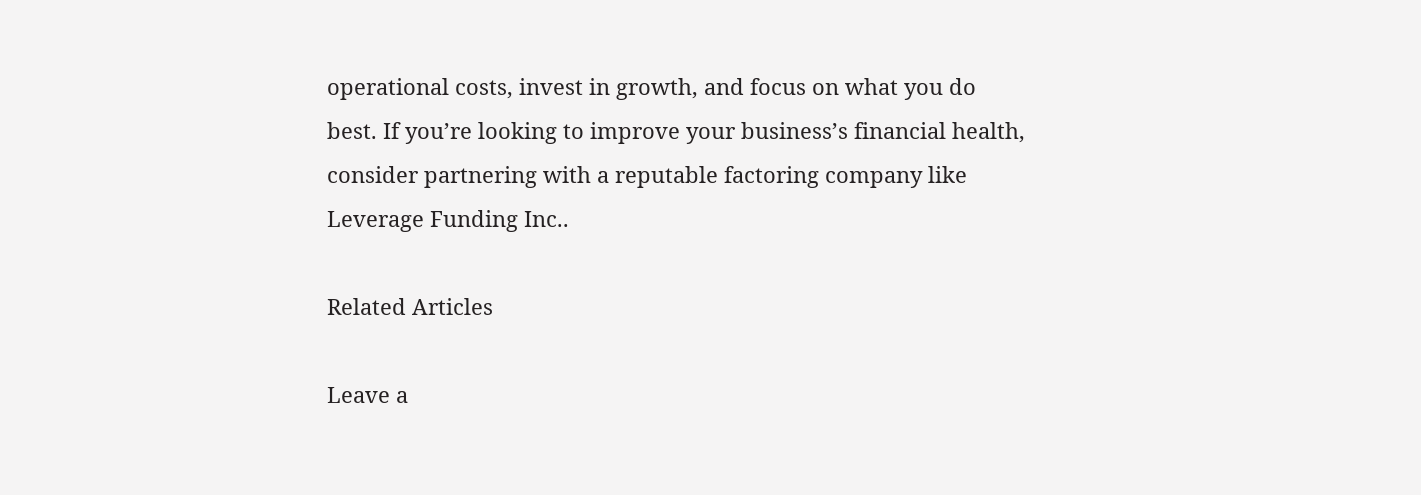operational costs, invest in growth, and focus on what you do best. If you’re looking to improve your business’s financial health, consider partnering with a reputable factoring company like Leverage Funding Inc..

Related Articles

Leave a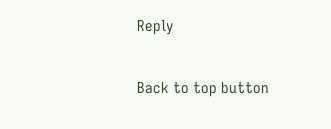Reply

Back to top button